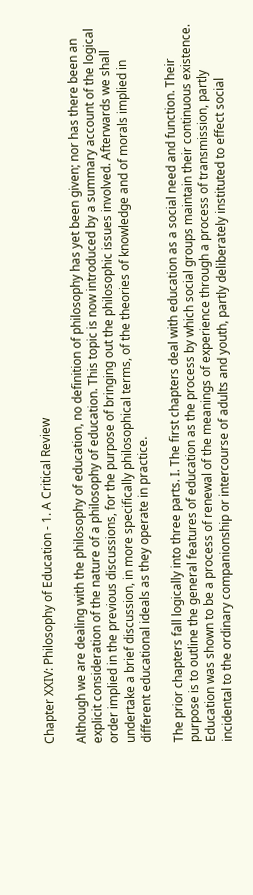Chapter XXIV: Philosophy of Education - 1. A Critical Review

Although we are dealing with the philosophy of education, no definition of philosophy has yet been given; nor has there been an explicit consideration of the nature of a philosophy of education. This topic is now introduced by a summary account of the logical order implied in the previous discussions, for the purpose of bringing out the philosophic issues involved. Afterwards we shall undertake a brief discussion, in more specifically philosophical terms, of the theories of knowledge and of morals implied in different educational ideals as they operate in practice.

The prior chapters fall logically into three parts. I. The first chapters deal with education as a social need and function. Their purpose is to outline the general features of education as the process by which social groups maintain their continuous existence. Education was shown to be a process of renewal of the meanings of experience through a process of transmission, partly incidental to the ordinary companionship or intercourse of adults and youth, partly deliberately instituted to effect social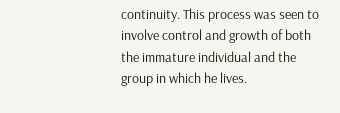continuity. This process was seen to involve control and growth of both the immature individual and the group in which he lives.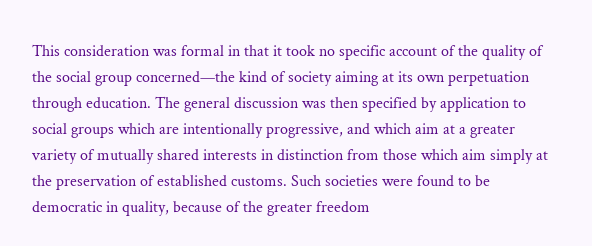This consideration was formal in that it took no specific account of the quality of the social group concerned—the kind of society aiming at its own perpetuation through education. The general discussion was then specified by application to social groups which are intentionally progressive, and which aim at a greater variety of mutually shared interests in distinction from those which aim simply at the preservation of established customs. Such societies were found to be democratic in quality, because of the greater freedom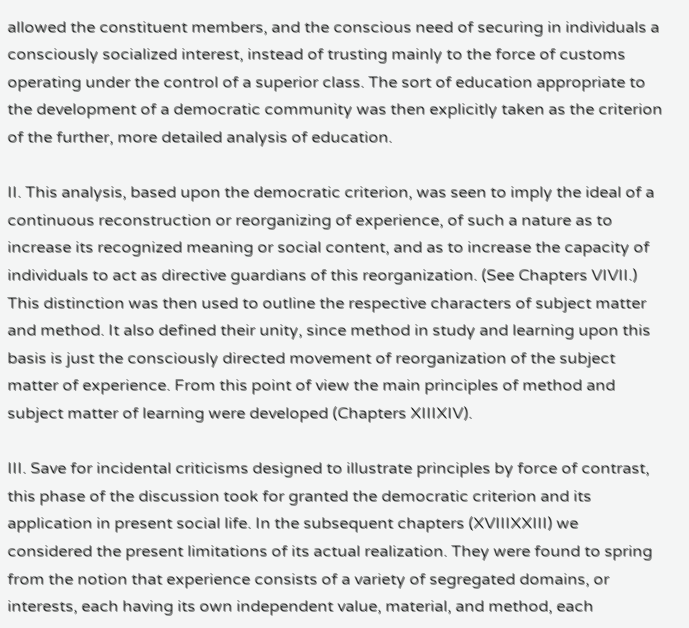allowed the constituent members, and the conscious need of securing in individuals a consciously socialized interest, instead of trusting mainly to the force of customs operating under the control of a superior class. The sort of education appropriate to the development of a democratic community was then explicitly taken as the criterion of the further, more detailed analysis of education.

II. This analysis, based upon the democratic criterion, was seen to imply the ideal of a continuous reconstruction or reorganizing of experience, of such a nature as to increase its recognized meaning or social content, and as to increase the capacity of individuals to act as directive guardians of this reorganization. (See Chapters VIVII.) This distinction was then used to outline the respective characters of subject matter and method. It also defined their unity, since method in study and learning upon this basis is just the consciously directed movement of reorganization of the subject matter of experience. From this point of view the main principles of method and subject matter of learning were developed (Chapters XIIIXIV).

III. Save for incidental criticisms designed to illustrate principles by force of contrast, this phase of the discussion took for granted the democratic criterion and its application in present social life. In the subsequent chapters (XVIIIXXIII) we considered the present limitations of its actual realization. They were found to spring from the notion that experience consists of a variety of segregated domains, or interests, each having its own independent value, material, and method, each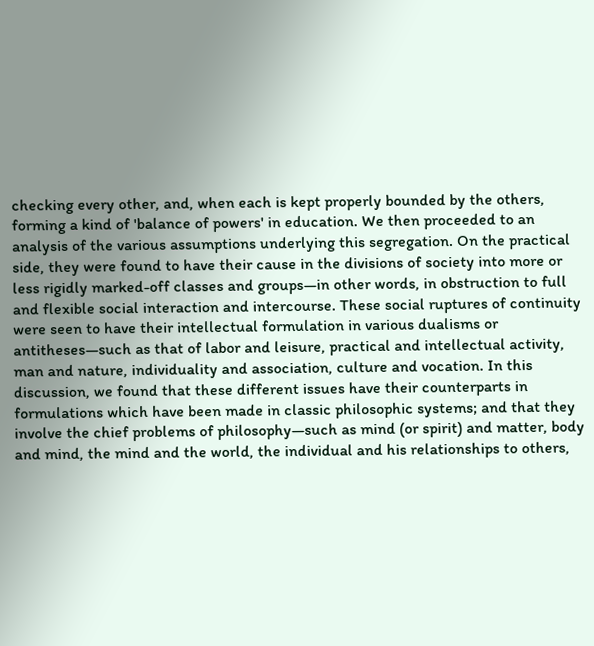checking every other, and, when each is kept properly bounded by the others, forming a kind of 'balance of powers' in education. We then proceeded to an analysis of the various assumptions underlying this segregation. On the practical side, they were found to have their cause in the divisions of society into more or less rigidly marked-off classes and groups—in other words, in obstruction to full and flexible social interaction and intercourse. These social ruptures of continuity were seen to have their intellectual formulation in various dualisms or antitheses—such as that of labor and leisure, practical and intellectual activity, man and nature, individuality and association, culture and vocation. In this discussion, we found that these different issues have their counterparts in formulations which have been made in classic philosophic systems; and that they involve the chief problems of philosophy—such as mind (or spirit) and matter, body and mind, the mind and the world, the individual and his relationships to others,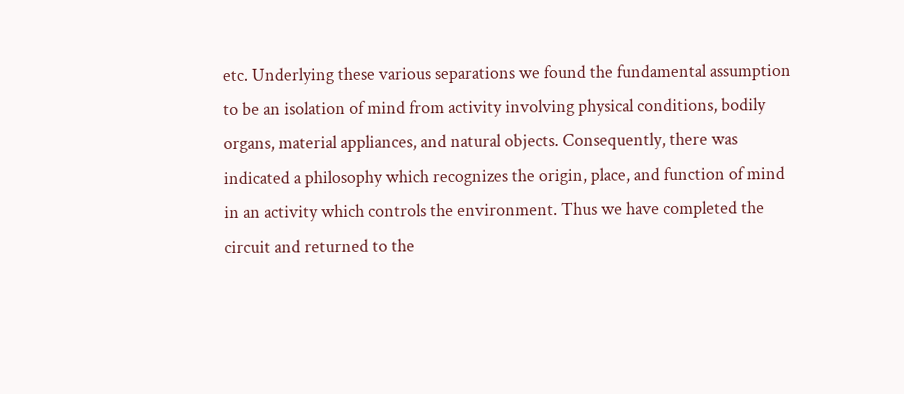etc. Underlying these various separations we found the fundamental assumption to be an isolation of mind from activity involving physical conditions, bodily organs, material appliances, and natural objects. Consequently, there was indicated a philosophy which recognizes the origin, place, and function of mind in an activity which controls the environment. Thus we have completed the circuit and returned to the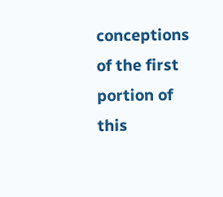conceptions of the first portion of this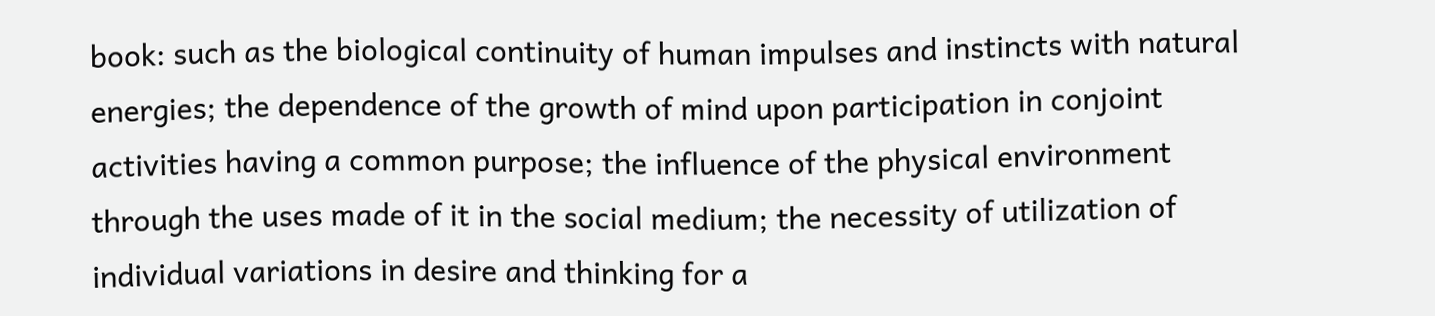book: such as the biological continuity of human impulses and instincts with natural energies; the dependence of the growth of mind upon participation in conjoint activities having a common purpose; the influence of the physical environment through the uses made of it in the social medium; the necessity of utilization of individual variations in desire and thinking for a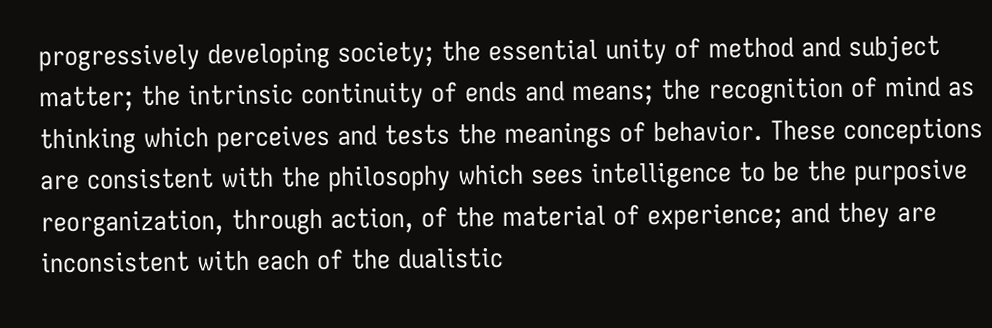progressively developing society; the essential unity of method and subject matter; the intrinsic continuity of ends and means; the recognition of mind as thinking which perceives and tests the meanings of behavior. These conceptions are consistent with the philosophy which sees intelligence to be the purposive reorganization, through action, of the material of experience; and they are inconsistent with each of the dualistic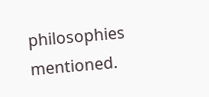philosophies mentioned.